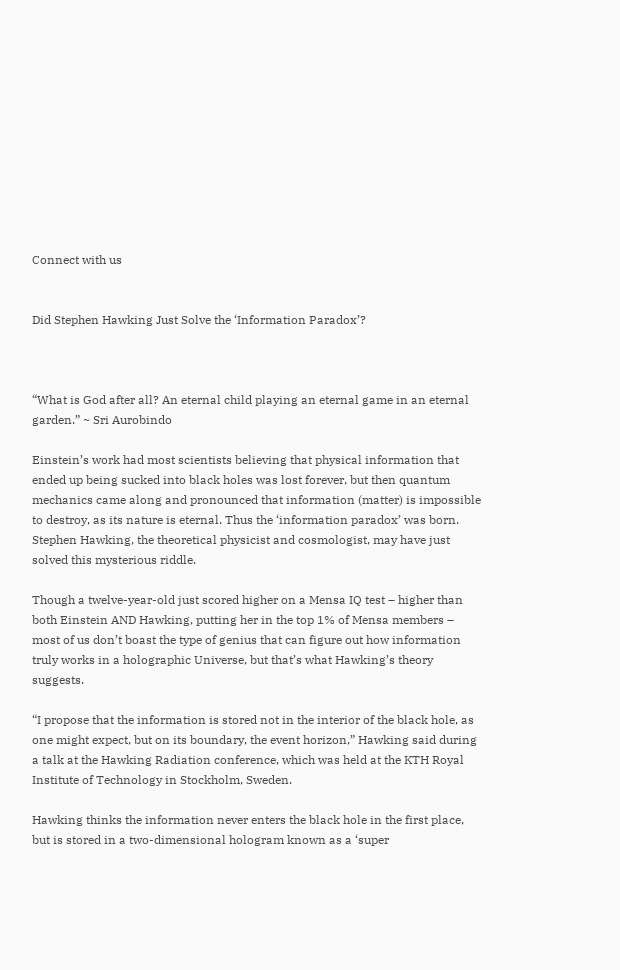Connect with us


Did Stephen Hawking Just Solve the ‘Information Paradox’?



“What is God after all? An eternal child playing an eternal game in an eternal garden.” ~ Sri Aurobindo

Einstein’s work had most scientists believing that physical information that ended up being sucked into black holes was lost forever, but then quantum mechanics came along and pronounced that information (matter) is impossible to destroy, as its nature is eternal. Thus the ‘information paradox’ was born. Stephen Hawking, the theoretical physicist and cosmologist, may have just solved this mysterious riddle.

Though a twelve-year-old just scored higher on a Mensa IQ test – higher than both Einstein AND Hawking, putting her in the top 1% of Mensa members – most of us don’t boast the type of genius that can figure out how information truly works in a holographic Universe, but that’s what Hawking’s theory suggests.

“I propose that the information is stored not in the interior of the black hole, as one might expect, but on its boundary, the event horizon,” Hawking said during a talk at the Hawking Radiation conference, which was held at the KTH Royal Institute of Technology in Stockholm, Sweden.

Hawking thinks the information never enters the black hole in the first place, but is stored in a two-dimensional hologram known as a ‘super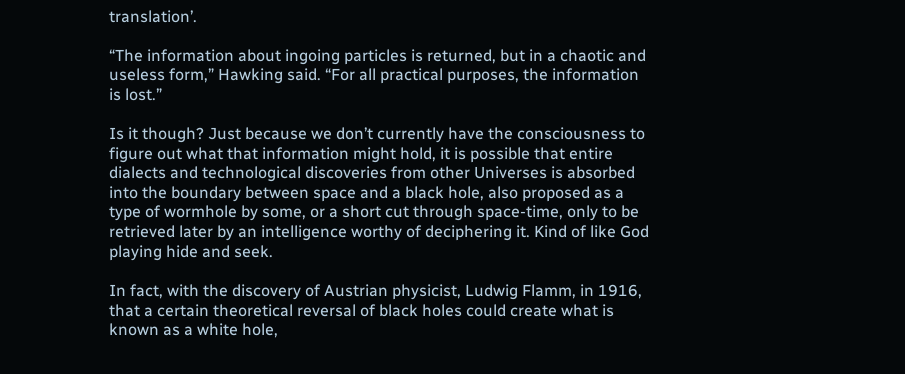translation’.

“The information about ingoing particles is returned, but in a chaotic and useless form,” Hawking said. “For all practical purposes, the information is lost.”

Is it though? Just because we don’t currently have the consciousness to figure out what that information might hold, it is possible that entire dialects and technological discoveries from other Universes is absorbed into the boundary between space and a black hole, also proposed as a type of wormhole by some, or a short cut through space-time, only to be retrieved later by an intelligence worthy of deciphering it. Kind of like God playing hide and seek.

In fact, with the discovery of Austrian physicist, Ludwig Flamm, in 1916, that a certain theoretical reversal of black holes could create what is known as a white hole,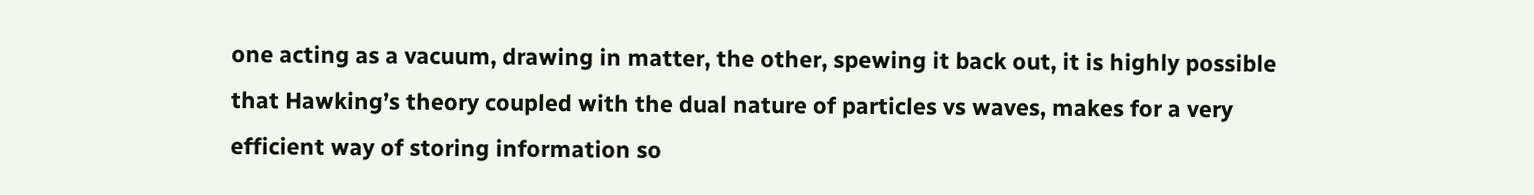one acting as a vacuum, drawing in matter, the other, spewing it back out, it is highly possible that Hawking’s theory coupled with the dual nature of particles vs waves, makes for a very efficient way of storing information so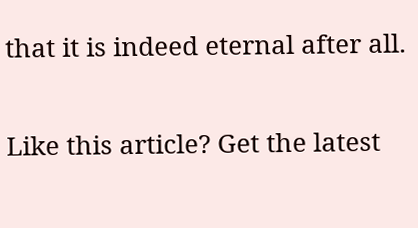that it is indeed eternal after all.

Like this article? Get the latest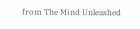from The Mind Unleashed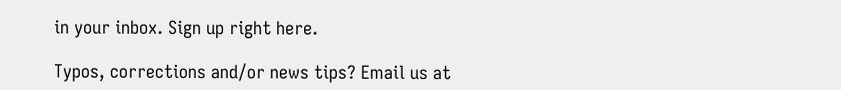in your inbox. Sign up right here.

Typos, corrections and/or news tips? Email us at